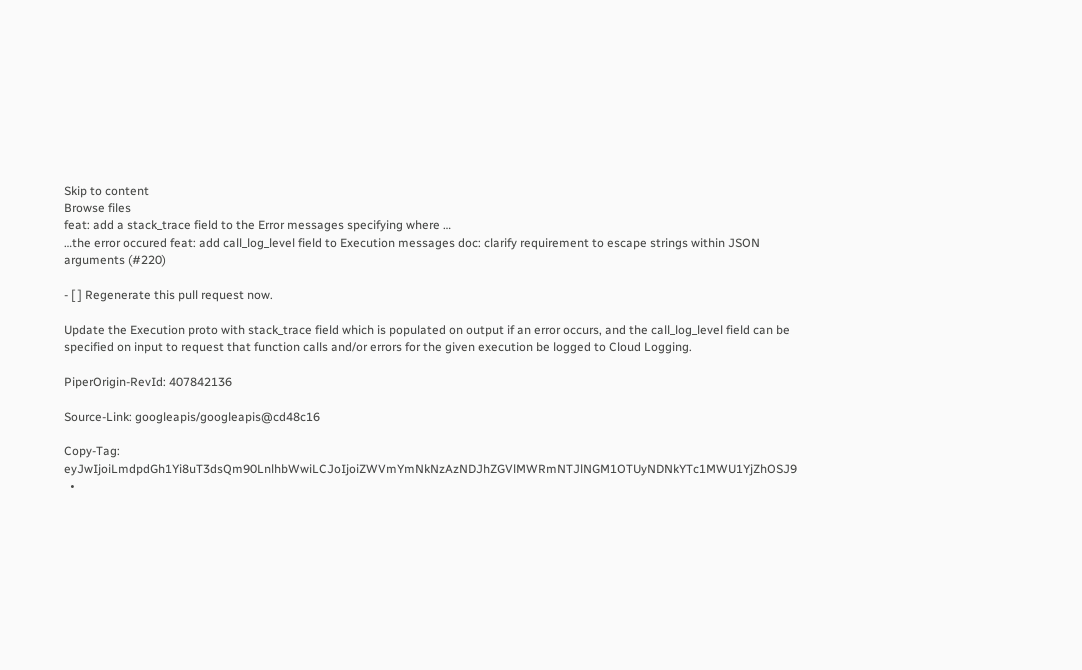Skip to content
Browse files
feat: add a stack_trace field to the Error messages specifying where …
…the error occured feat: add call_log_level field to Execution messages doc: clarify requirement to escape strings within JSON arguments (#220)

- [ ] Regenerate this pull request now.

Update the Execution proto with stack_trace field which is populated on output if an error occurs, and the call_log_level field can be specified on input to request that function calls and/or errors for the given execution be logged to Cloud Logging.

PiperOrigin-RevId: 407842136

Source-Link: googleapis/googleapis@cd48c16

Copy-Tag: eyJwIjoiLmdpdGh1Yi8uT3dsQm90LnlhbWwiLCJoIjoiZWVmYmNkNzAzNDJhZGVlMWRmNTJlNGM1OTUyNDNkYTc1MWU1YjZhOSJ9
  •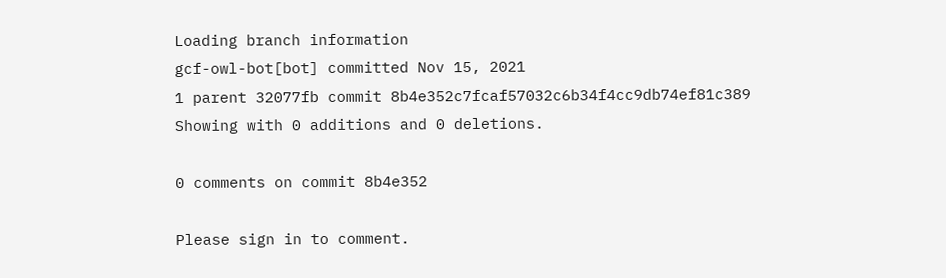Loading branch information
gcf-owl-bot[bot] committed Nov 15, 2021
1 parent 32077fb commit 8b4e352c7fcaf57032c6b34f4cc9db74ef81c389
Showing with 0 additions and 0 deletions.

0 comments on commit 8b4e352

Please sign in to comment.